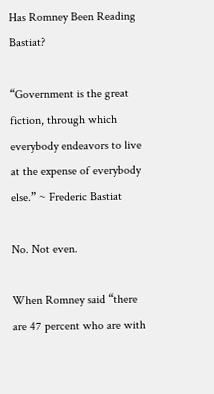Has Romney Been Reading Bastiat?

“Government is the great fiction, through which everybody endeavors to live at the expense of everybody else.” ~ Frederic Bastiat

No. Not even.

When Romney said “there are 47 percent who are with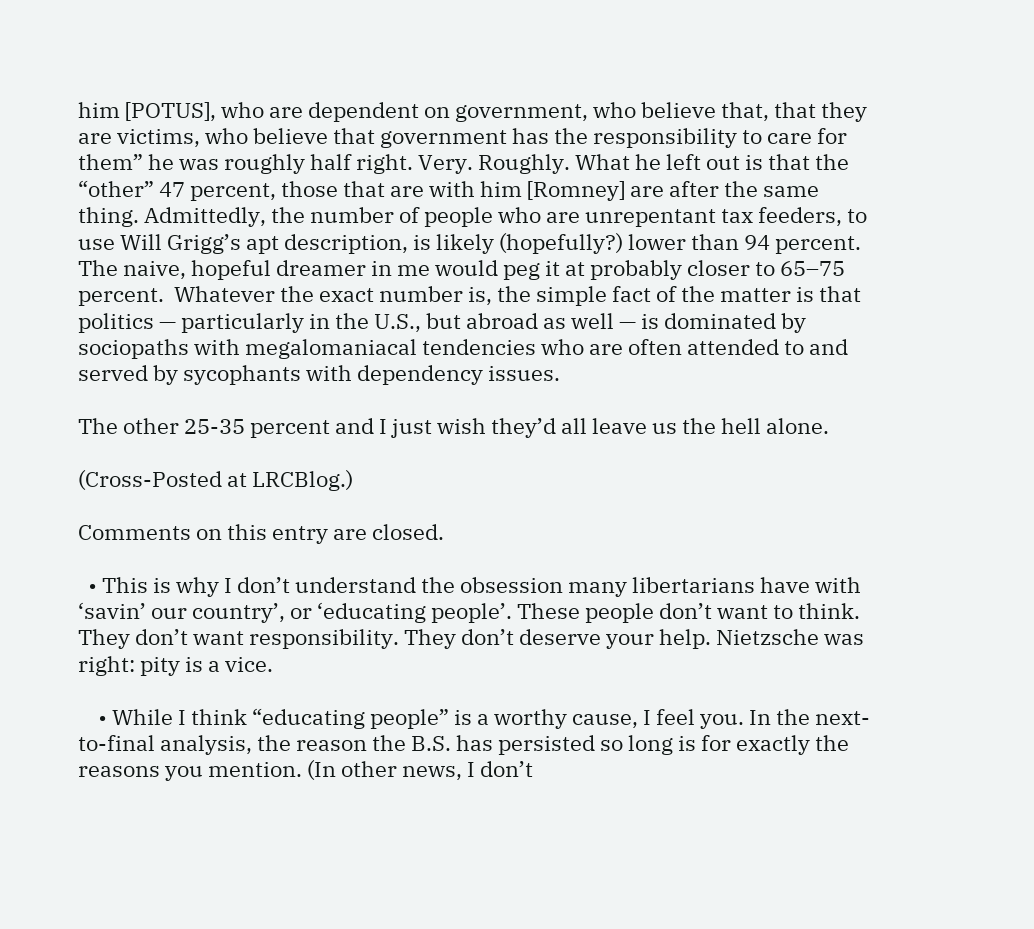him [POTUS], who are dependent on government, who believe that, that they are victims, who believe that government has the responsibility to care for them” he was roughly half right. Very. Roughly. What he left out is that the “other” 47 percent, those that are with him [Romney] are after the same thing. Admittedly, the number of people who are unrepentant tax feeders, to use Will Grigg’s apt description, is likely (hopefully?) lower than 94 percent. The naive, hopeful dreamer in me would peg it at probably closer to 65–75 percent.  Whatever the exact number is, the simple fact of the matter is that politics — particularly in the U.S., but abroad as well — is dominated by sociopaths with megalomaniacal tendencies who are often attended to and served by sycophants with dependency issues.

The other 25-35 percent and I just wish they’d all leave us the hell alone.

(Cross-Posted at LRCBlog.)

Comments on this entry are closed.

  • This is why I don’t understand the obsession many libertarians have with ‘savin’ our country’, or ‘educating people’. These people don’t want to think. They don’t want responsibility. They don’t deserve your help. Nietzsche was right: pity is a vice.

    • While I think “educating people” is a worthy cause, I feel you. In the next-to-final analysis, the reason the B.S. has persisted so long is for exactly the reasons you mention. (In other news, I don’t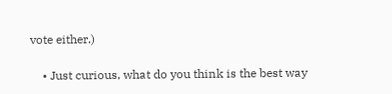vote either.)

    • Just curious, what do you think is the best way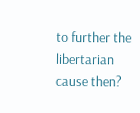to further the libertarian cause then?